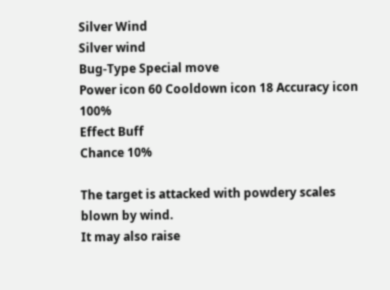Silver Wind
Silver wind
Bug-Type Special move
Power icon 60 Cooldown icon 18 Accuracy icon 100%
Effect Buff
Chance 10%

The target is attacked with powdery scales blown by wind.
It may also raise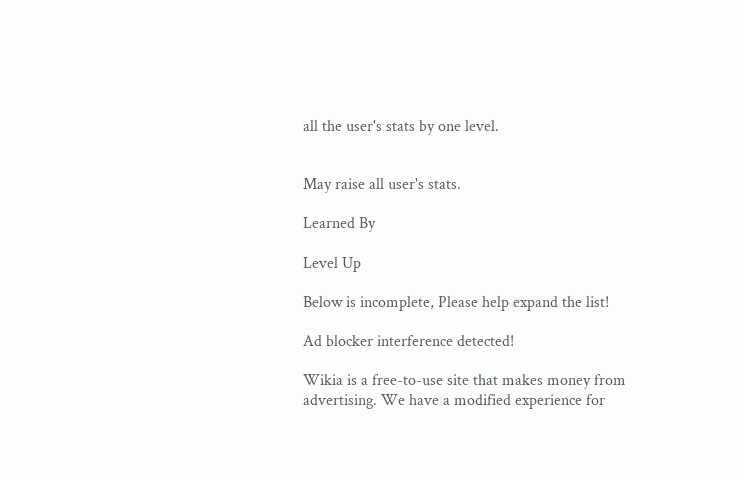all the user's stats by one level.


May raise all user's stats.

Learned By

Level Up

Below is incomplete, Please help expand the list!

Ad blocker interference detected!

Wikia is a free-to-use site that makes money from advertising. We have a modified experience for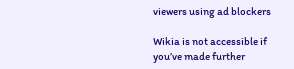viewers using ad blockers

Wikia is not accessible if you’ve made further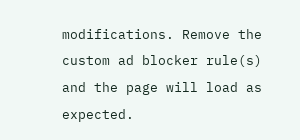modifications. Remove the custom ad blocker rule(s) and the page will load as expected.